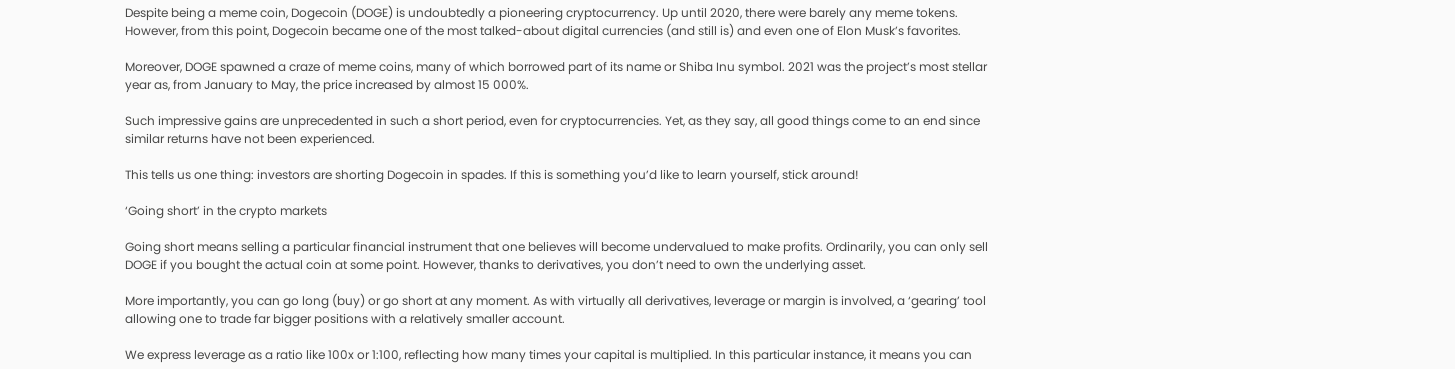Despite being a meme coin, Dogecoin (DOGE) is undoubtedly a pioneering cryptocurrency. Up until 2020, there were barely any meme tokens. However, from this point, Dogecoin became one of the most talked-about digital currencies (and still is) and even one of Elon Musk’s favorites.

Moreover, DOGE spawned a craze of meme coins, many of which borrowed part of its name or Shiba Inu symbol. 2021 was the project’s most stellar year as, from January to May, the price increased by almost 15 000%.

Such impressive gains are unprecedented in such a short period, even for cryptocurrencies. Yet, as they say, all good things come to an end since similar returns have not been experienced.

This tells us one thing: investors are shorting Dogecoin in spades. If this is something you’d like to learn yourself, stick around!

‘Going short’ in the crypto markets

Going short means selling a particular financial instrument that one believes will become undervalued to make profits. Ordinarily, you can only sell DOGE if you bought the actual coin at some point. However, thanks to derivatives, you don’t need to own the underlying asset.

More importantly, you can go long (buy) or go short at any moment. As with virtually all derivatives, leverage or margin is involved, a ‘gearing’ tool allowing one to trade far bigger positions with a relatively smaller account.

We express leverage as a ratio like 100x or 1:100, reflecting how many times your capital is multiplied. In this particular instance, it means you can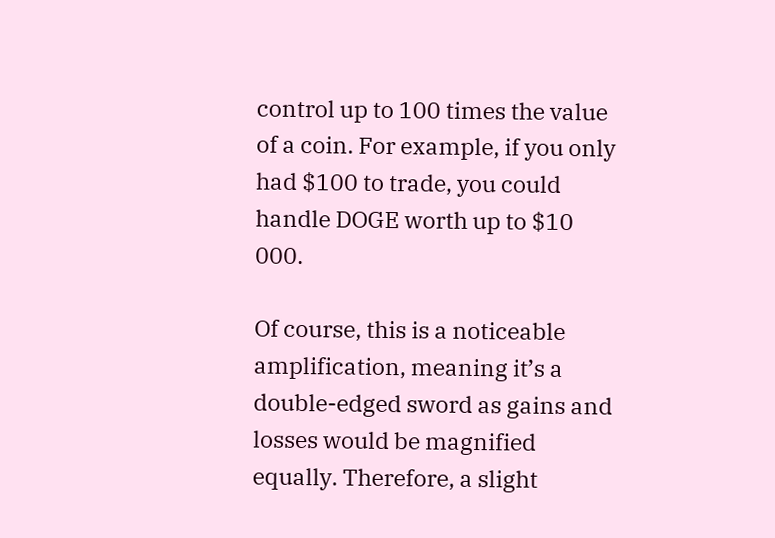control up to 100 times the value of a coin. For example, if you only had $100 to trade, you could handle DOGE worth up to $10 000.

Of course, this is a noticeable amplification, meaning it’s a double-edged sword as gains and losses would be magnified equally. Therefore, a slight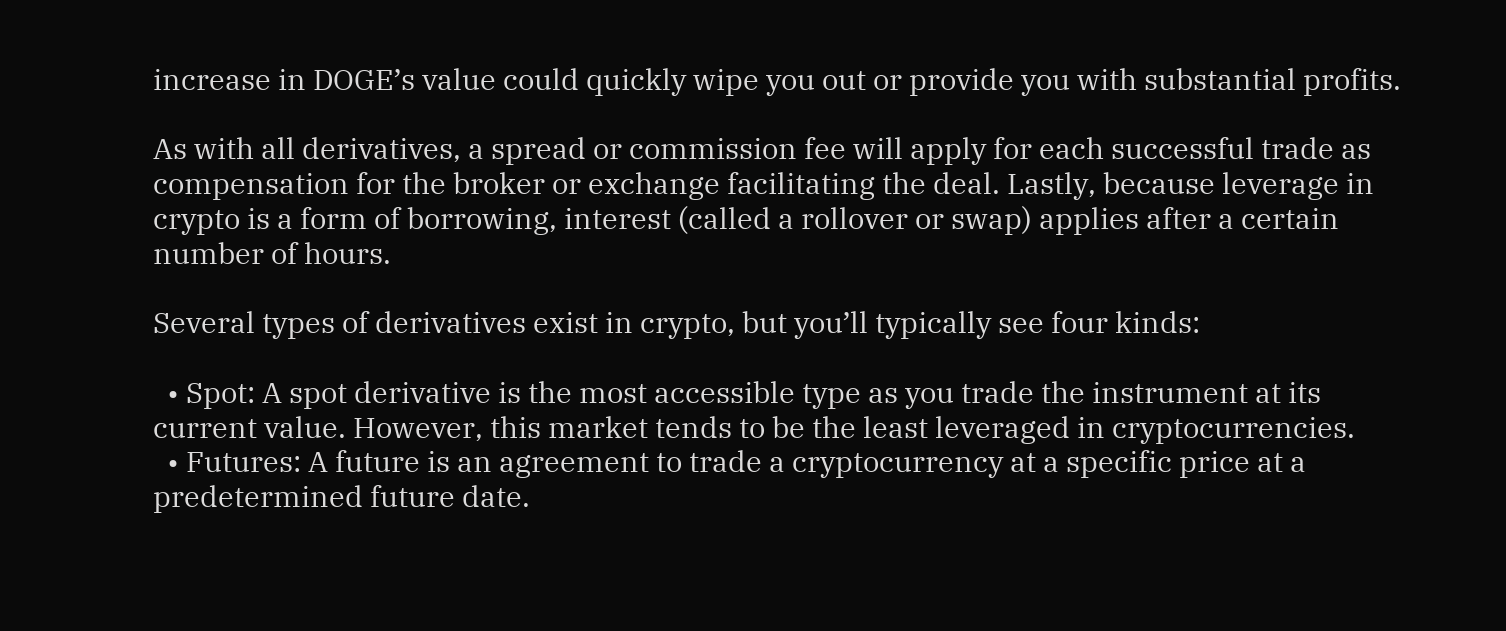increase in DOGE’s value could quickly wipe you out or provide you with substantial profits.

As with all derivatives, a spread or commission fee will apply for each successful trade as compensation for the broker or exchange facilitating the deal. Lastly, because leverage in crypto is a form of borrowing, interest (called a rollover or swap) applies after a certain number of hours.

Several types of derivatives exist in crypto, but you’ll typically see four kinds:

  • Spot: A spot derivative is the most accessible type as you trade the instrument at its current value. However, this market tends to be the least leveraged in cryptocurrencies.
  • Futures: A future is an agreement to trade a cryptocurrency at a specific price at a predetermined future date.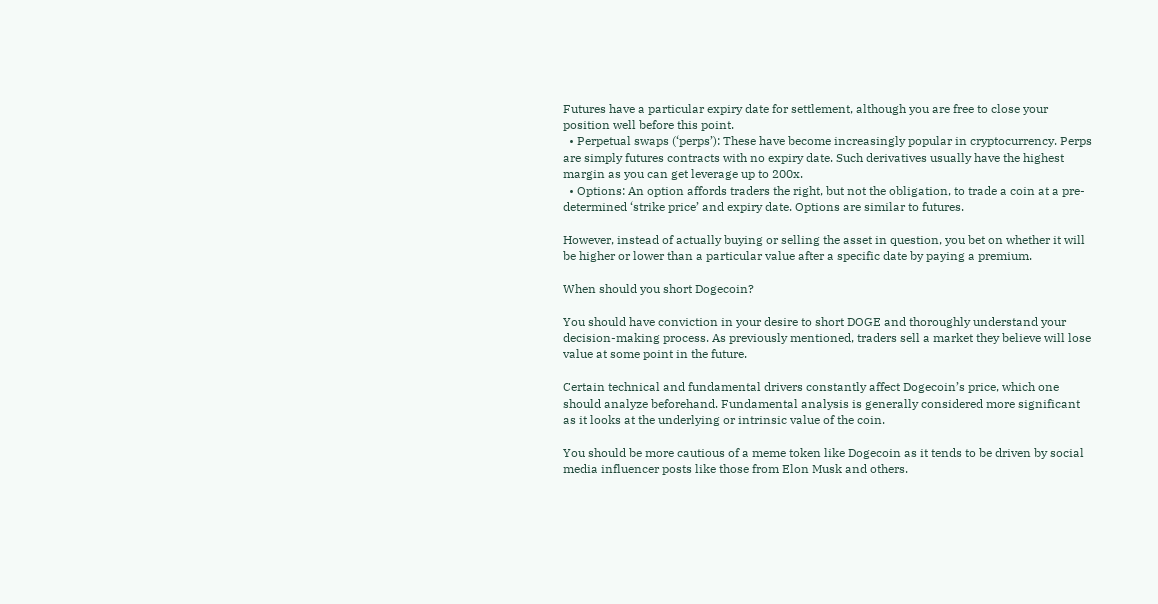Futures have a particular expiry date for settlement, although you are free to close your position well before this point.
  • Perpetual swaps (‘perps’): These have become increasingly popular in cryptocurrency. Perps are simply futures contracts with no expiry date. Such derivatives usually have the highest margin as you can get leverage up to 200x.
  • Options: An option affords traders the right, but not the obligation, to trade a coin at a pre-determined ‘strike price’ and expiry date. Options are similar to futures.

However, instead of actually buying or selling the asset in question, you bet on whether it will be higher or lower than a particular value after a specific date by paying a premium.

When should you short Dogecoin?

You should have conviction in your desire to short DOGE and thoroughly understand your decision-making process. As previously mentioned, traders sell a market they believe will lose value at some point in the future.

Certain technical and fundamental drivers constantly affect Dogecoin’s price, which one should analyze beforehand. Fundamental analysis is generally considered more significant as it looks at the underlying or intrinsic value of the coin.

You should be more cautious of a meme token like Dogecoin as it tends to be driven by social media influencer posts like those from Elon Musk and others.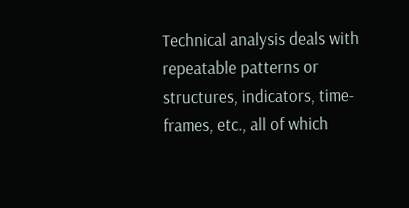Technical analysis deals with repeatable patterns or structures, indicators, time-frames, etc., all of which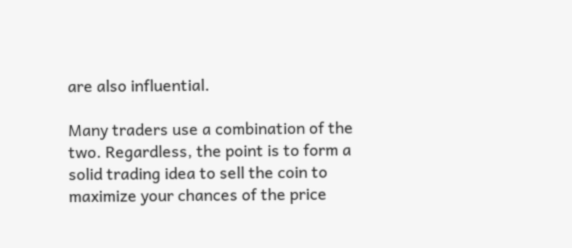are also influential.

Many traders use a combination of the two. Regardless, the point is to form a solid trading idea to sell the coin to maximize your chances of the price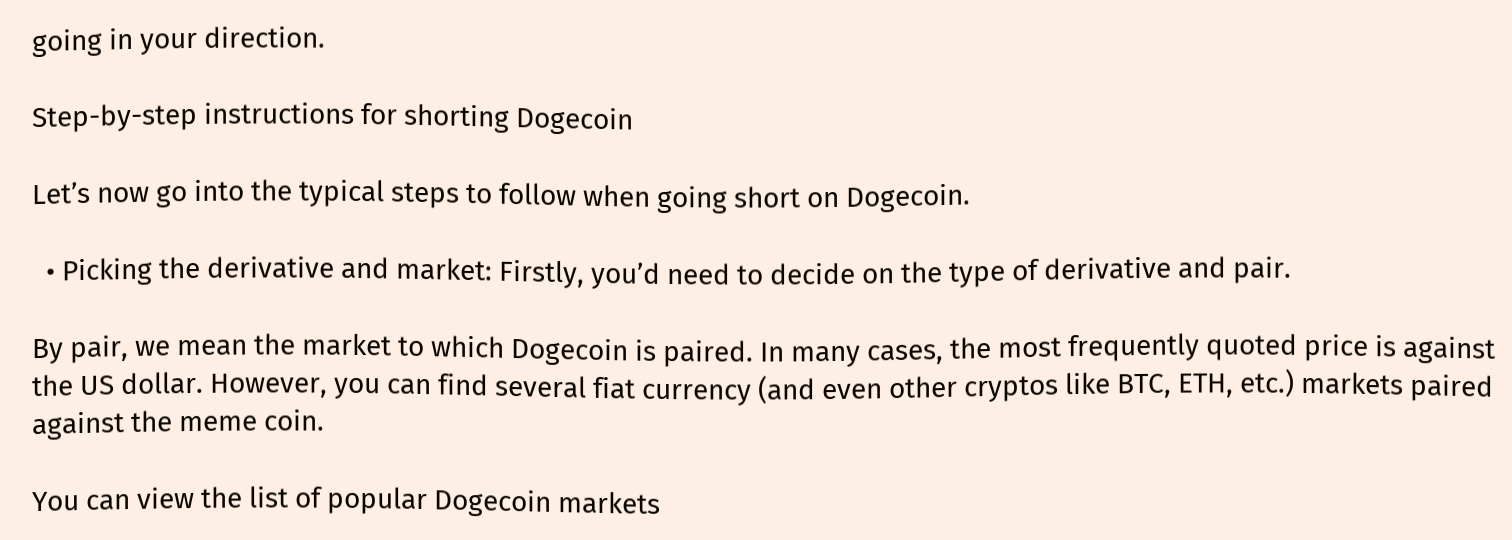going in your direction.

Step-by-step instructions for shorting Dogecoin

Let’s now go into the typical steps to follow when going short on Dogecoin.

  • Picking the derivative and market: Firstly, you’d need to decide on the type of derivative and pair.

By pair, we mean the market to which Dogecoin is paired. In many cases, the most frequently quoted price is against the US dollar. However, you can find several fiat currency (and even other cryptos like BTC, ETH, etc.) markets paired against the meme coin.

You can view the list of popular Dogecoin markets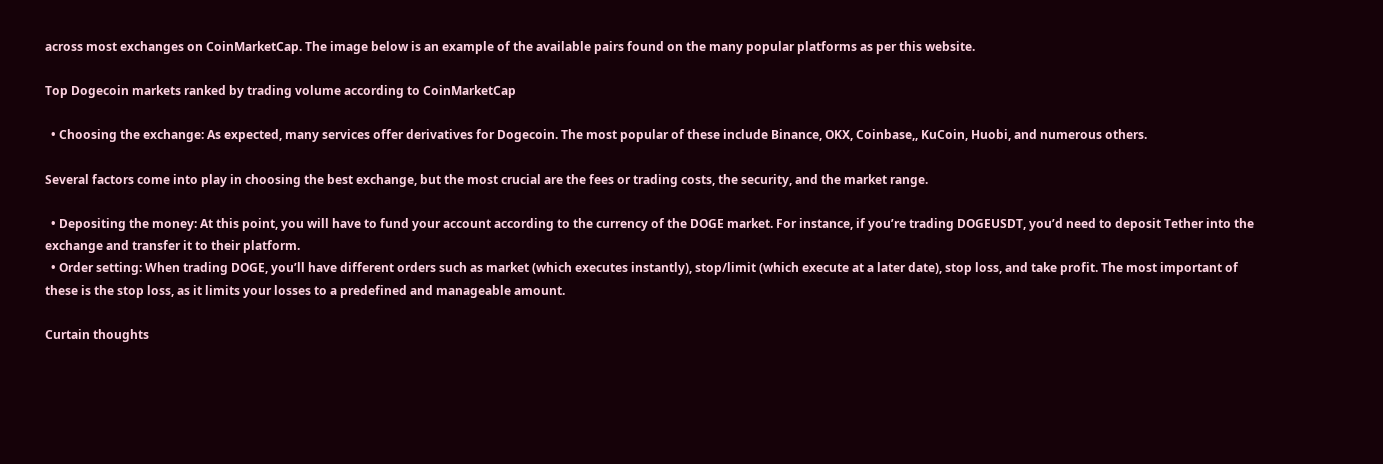across most exchanges on CoinMarketCap. The image below is an example of the available pairs found on the many popular platforms as per this website.

Top Dogecoin markets ranked by trading volume according to CoinMarketCap

  • Choosing the exchange: As expected, many services offer derivatives for Dogecoin. The most popular of these include Binance, OKX, Coinbase,, KuCoin, Huobi, and numerous others.

Several factors come into play in choosing the best exchange, but the most crucial are the fees or trading costs, the security, and the market range.

  • Depositing the money: At this point, you will have to fund your account according to the currency of the DOGE market. For instance, if you’re trading DOGEUSDT, you’d need to deposit Tether into the exchange and transfer it to their platform.
  • Order setting: When trading DOGE, you’ll have different orders such as market (which executes instantly), stop/limit (which execute at a later date), stop loss, and take profit. The most important of these is the stop loss, as it limits your losses to a predefined and manageable amount.

Curtain thoughts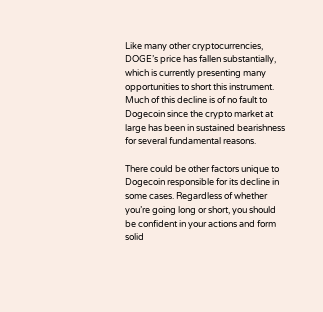Like many other cryptocurrencies, DOGE’s price has fallen substantially, which is currently presenting many opportunities to short this instrument. Much of this decline is of no fault to Dogecoin since the crypto market at large has been in sustained bearishness for several fundamental reasons.

There could be other factors unique to Dogecoin responsible for its decline in some cases. Regardless of whether you’re going long or short, you should be confident in your actions and form solid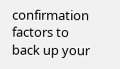confirmation factors to back up your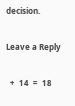decision.

Leave a Reply

  +  14  =  18